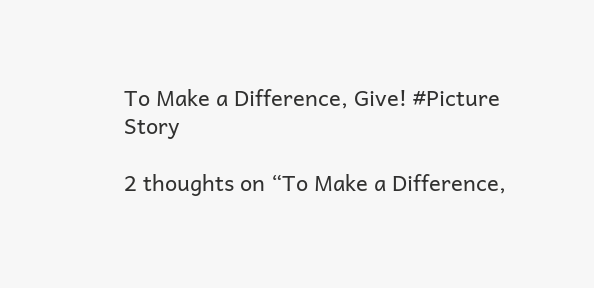To Make a Difference, Give! #Picture Story

2 thoughts on “To Make a Difference,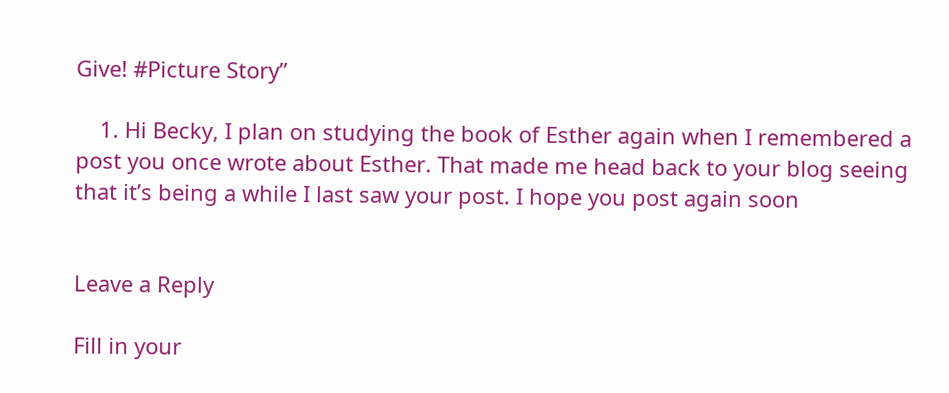Give! #Picture Story”

    1. Hi Becky, I plan on studying the book of Esther again when I remembered a post you once wrote about Esther. That made me head back to your blog seeing that it’s being a while I last saw your post. I hope you post again soon


Leave a Reply

Fill in your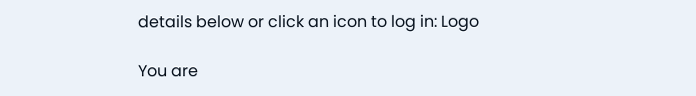details below or click an icon to log in: Logo

You are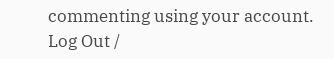commenting using your account. Log Out /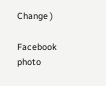Change )

Facebook photo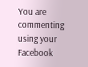You are commenting using your Facebook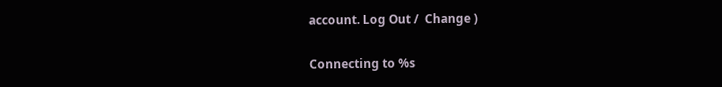account. Log Out /  Change )

Connecting to %s